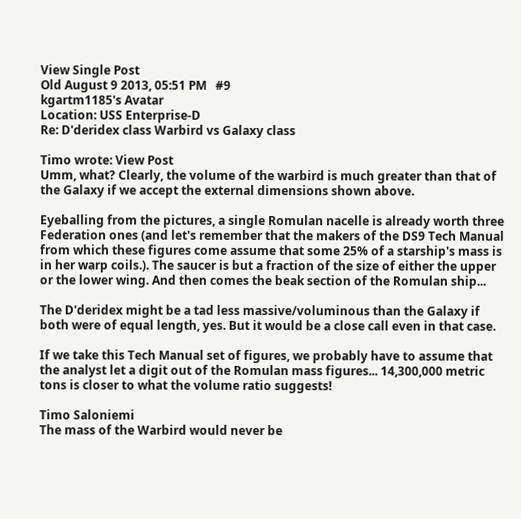View Single Post
Old August 9 2013, 05:51 PM   #9
kgartm1185's Avatar
Location: USS Enterprise-D
Re: D'deridex class Warbird vs Galaxy class

Timo wrote: View Post
Umm, what? Clearly, the volume of the warbird is much greater than that of the Galaxy if we accept the external dimensions shown above.

Eyeballing from the pictures, a single Romulan nacelle is already worth three Federation ones (and let's remember that the makers of the DS9 Tech Manual from which these figures come assume that some 25% of a starship's mass is in her warp coils.). The saucer is but a fraction of the size of either the upper or the lower wing. And then comes the beak section of the Romulan ship...

The D'deridex might be a tad less massive/voluminous than the Galaxy if both were of equal length, yes. But it would be a close call even in that case.

If we take this Tech Manual set of figures, we probably have to assume that the analyst let a digit out of the Romulan mass figures... 14,300,000 metric tons is closer to what the volume ratio suggests!

Timo Saloniemi
The mass of the Warbird would never be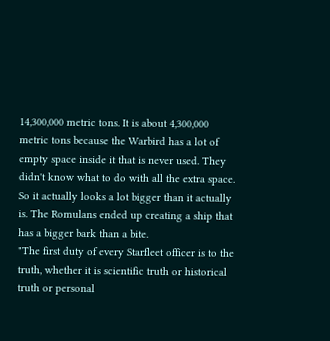14,300,000 metric tons. It is about 4,300,000 metric tons because the Warbird has a lot of empty space inside it that is never used. They didn't know what to do with all the extra space. So it actually looks a lot bigger than it actually is. The Romulans ended up creating a ship that has a bigger bark than a bite.
"The first duty of every Starfleet officer is to the truth, whether it is scientific truth or historical truth or personal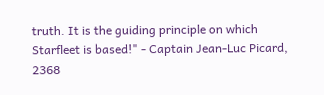truth. It is the guiding principle on which Starfleet is based!" - Captain Jean-Luc Picard, 2368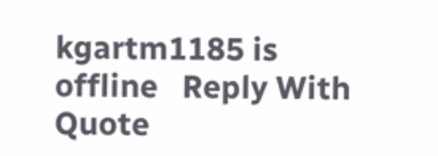kgartm1185 is offline   Reply With Quote